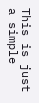This is just a simple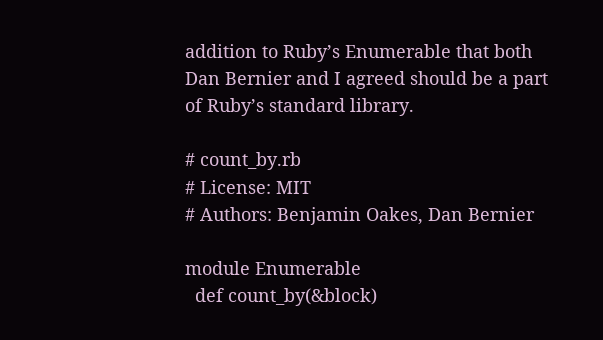addition to Ruby’s Enumerable that both Dan Bernier and I agreed should be a part of Ruby’s standard library.

# count_by.rb
# License: MIT
# Authors: Benjamin Oakes, Dan Bernier

module Enumerable
  def count_by(&block)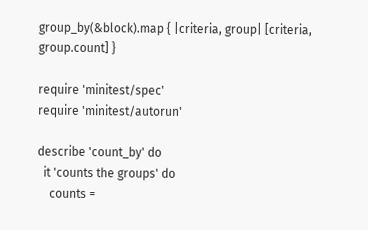group_by(&block).map { |criteria, group| [criteria, group.count] }

require 'minitest/spec'
require 'minitest/autorun'

describe 'count_by' do
  it 'counts the groups' do
    counts =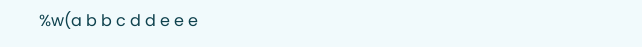%w(a b b c d d e e e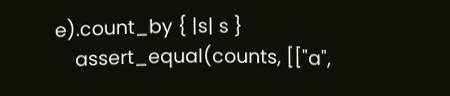e).count_by { |s| s }
    assert_equal(counts, [["a",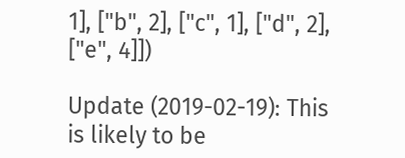1], ["b", 2], ["c", 1], ["d", 2], ["e", 4]])

Update (2019-02-19): This is likely to be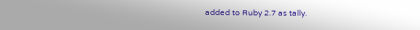added to Ruby 2.7 as tally.